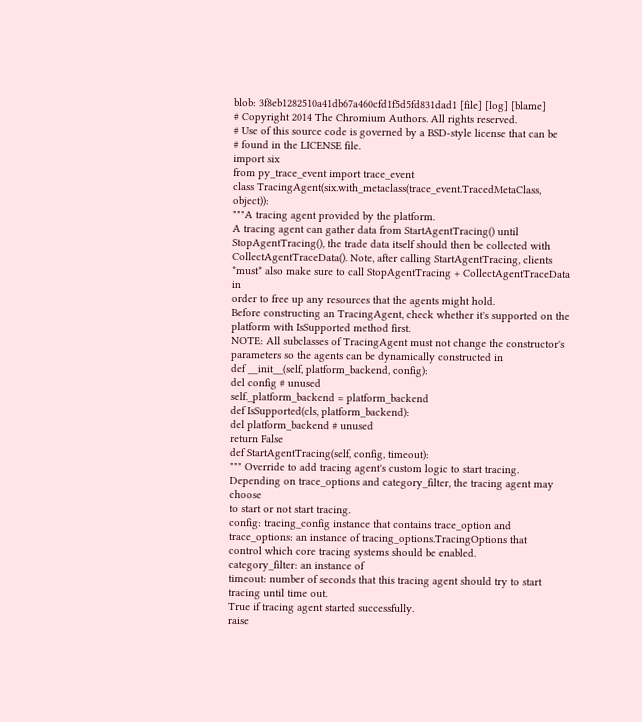blob: 3f8eb1282510a41db67a460cfd1f5d5fd831dad1 [file] [log] [blame]
# Copyright 2014 The Chromium Authors. All rights reserved.
# Use of this source code is governed by a BSD-style license that can be
# found in the LICENSE file.
import six
from py_trace_event import trace_event
class TracingAgent(six.with_metaclass(trace_event.TracedMetaClass, object)):
"""A tracing agent provided by the platform.
A tracing agent can gather data from StartAgentTracing() until
StopAgentTracing(), the trade data itself should then be collected with
CollectAgentTraceData(). Note, after calling StartAgentTracing, clients
*must* also make sure to call StopAgentTracing + CollectAgentTraceData in
order to free up any resources that the agents might hold.
Before constructing an TracingAgent, check whether it's supported on the
platform with IsSupported method first.
NOTE: All subclasses of TracingAgent must not change the constructor's
parameters so the agents can be dynamically constructed in
def __init__(self, platform_backend, config):
del config # unused
self._platform_backend = platform_backend
def IsSupported(cls, platform_backend):
del platform_backend # unused
return False
def StartAgentTracing(self, config, timeout):
""" Override to add tracing agent's custom logic to start tracing.
Depending on trace_options and category_filter, the tracing agent may choose
to start or not start tracing.
config: tracing_config instance that contains trace_option and
trace_options: an instance of tracing_options.TracingOptions that
control which core tracing systems should be enabled.
category_filter: an instance of
timeout: number of seconds that this tracing agent should try to start
tracing until time out.
True if tracing agent started successfully.
raise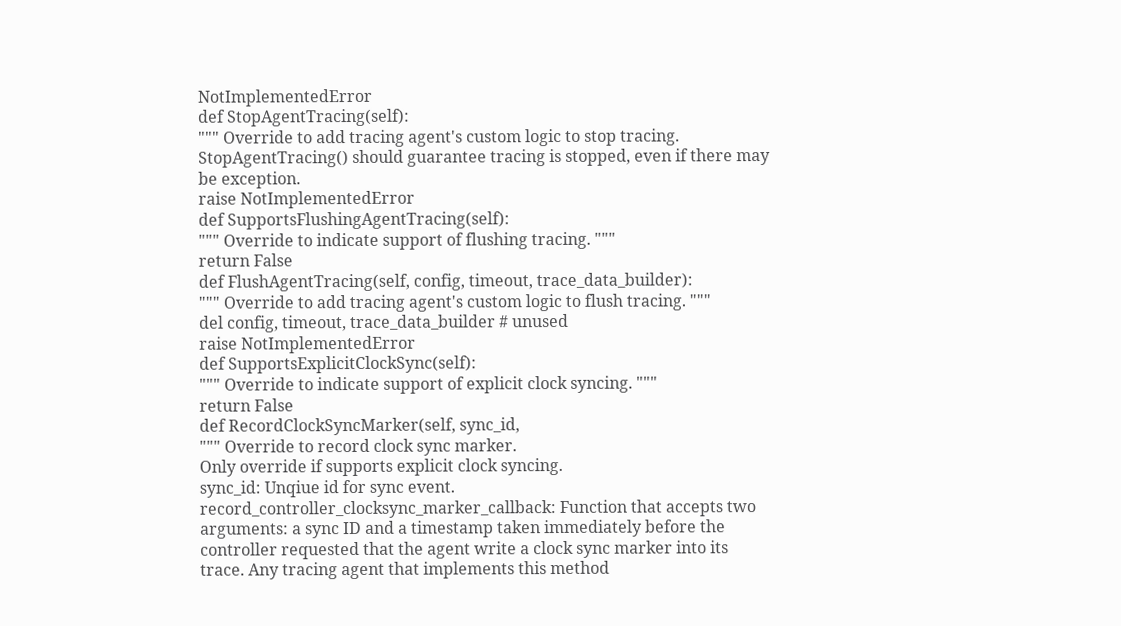NotImplementedError
def StopAgentTracing(self):
""" Override to add tracing agent's custom logic to stop tracing.
StopAgentTracing() should guarantee tracing is stopped, even if there may
be exception.
raise NotImplementedError
def SupportsFlushingAgentTracing(self):
""" Override to indicate support of flushing tracing. """
return False
def FlushAgentTracing(self, config, timeout, trace_data_builder):
""" Override to add tracing agent's custom logic to flush tracing. """
del config, timeout, trace_data_builder # unused
raise NotImplementedError
def SupportsExplicitClockSync(self):
""" Override to indicate support of explicit clock syncing. """
return False
def RecordClockSyncMarker(self, sync_id,
""" Override to record clock sync marker.
Only override if supports explicit clock syncing.
sync_id: Unqiue id for sync event.
record_controller_clocksync_marker_callback: Function that accepts two
arguments: a sync ID and a timestamp taken immediately before the
controller requested that the agent write a clock sync marker into its
trace. Any tracing agent that implements this method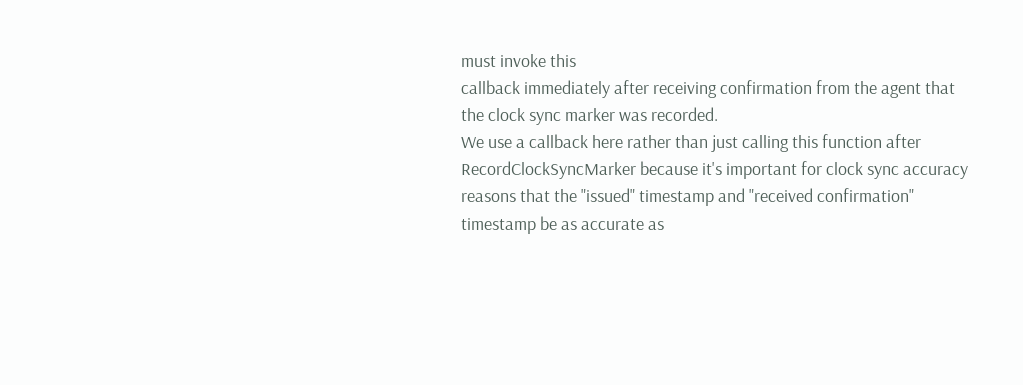must invoke this
callback immediately after receiving confirmation from the agent that
the clock sync marker was recorded.
We use a callback here rather than just calling this function after
RecordClockSyncMarker because it's important for clock sync accuracy
reasons that the "issued" timestamp and "received confirmation"
timestamp be as accurate as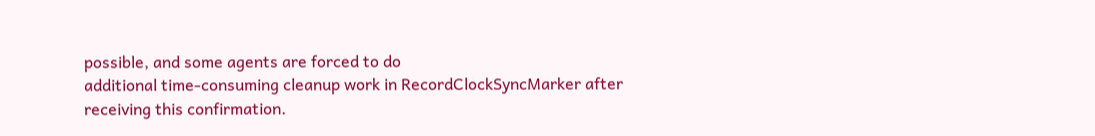possible, and some agents are forced to do
additional time-consuming cleanup work in RecordClockSyncMarker after
receiving this confirmation.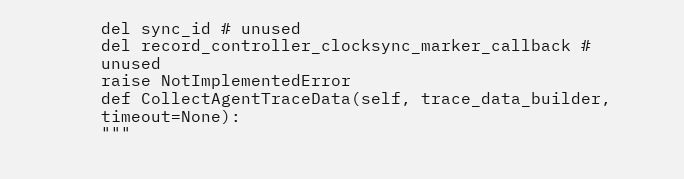del sync_id # unused
del record_controller_clocksync_marker_callback # unused
raise NotImplementedError
def CollectAgentTraceData(self, trace_data_builder, timeout=None):
"""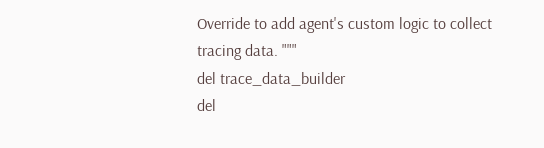Override to add agent's custom logic to collect tracing data. """
del trace_data_builder
del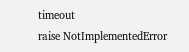timeout
raise NotImplementedError